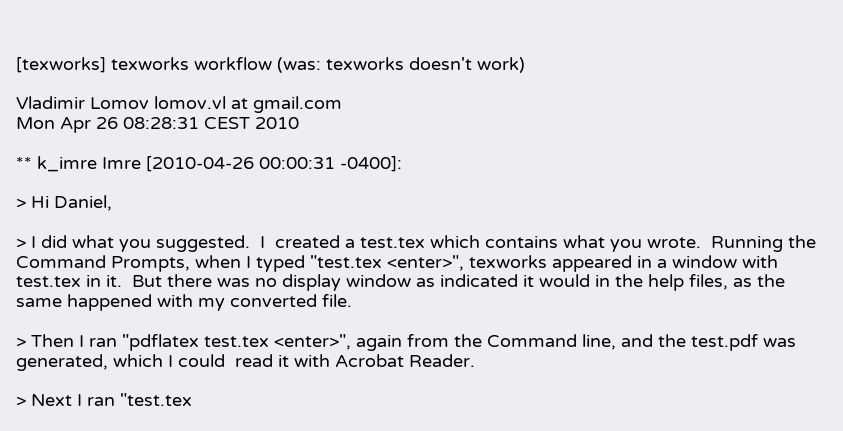[texworks] texworks workflow (was: texworks doesn't work)

Vladimir Lomov lomov.vl at gmail.com
Mon Apr 26 08:28:31 CEST 2010

** k_imre Imre [2010-04-26 00:00:31 -0400]:

> Hi Daniel,

> I did what you suggested.  I  created a test.tex which contains what you wrote.  Running the Command Prompts, when I typed "test.tex <enter>", texworks appeared in a window with test.tex in it.  But there was no display window as indicated it would in the help files, as the same happened with my converted file.

> Then I ran "pdflatex test.tex <enter>", again from the Command line, and the test.pdf was generated, which I could  read it with Acrobat Reader.

> Next I ran "test.tex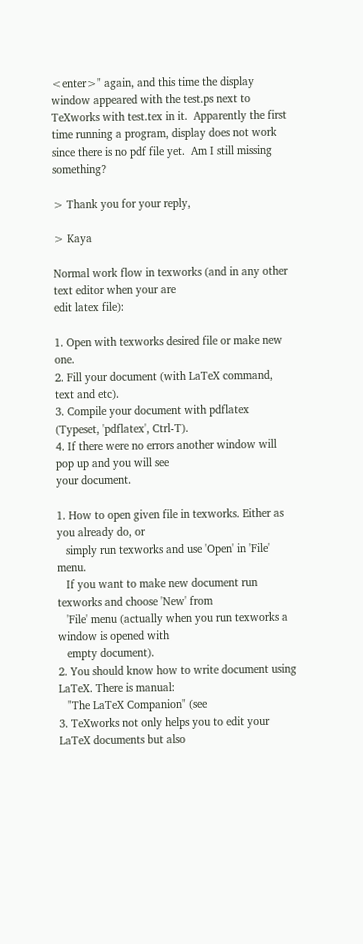<enter>" again, and this time the display window appeared with the test.ps next to TeXworks with test.tex in it.  Apparently the first time running a program, display does not work since there is no pdf file yet.  Am I still missing something?

> Thank you for your reply,

> Kaya

Normal work flow in texworks (and in any other text editor when your are
edit latex file):

1. Open with texworks desired file or make new one.
2. Fill your document (with LaTeX command, text and etc).
3. Compile your document with pdflatex (Typeset, 'pdflatex', Ctrl-T).
4. If there were no errors another window will pop up and you will see
your document.

1. How to open given file in texworks. Either as you already do, or
   simply run texworks and use 'Open' in 'File' menu.
   If you want to make new document run texworks and choose 'New' from
   'File' menu (actually when you run texworks a window is opened with
   empty document).
2. You should know how to write document using LaTeX. There is manual:
   "The LaTeX Companion" (see
3. TeXworks not only helps you to edit your LaTeX documents but also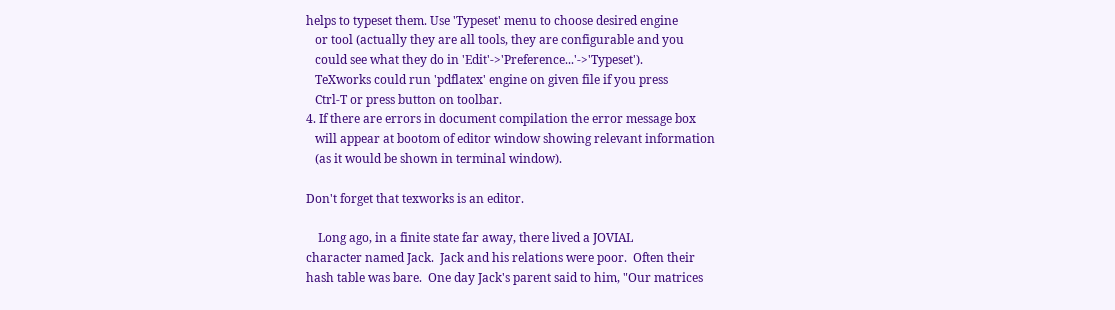helps to typeset them. Use 'Typeset' menu to choose desired engine
   or tool (actually they are all tools, they are configurable and you
   could see what they do in 'Edit'->'Preference...'->'Typeset').
   TeXworks could run 'pdflatex' engine on given file if you press
   Ctrl-T or press button on toolbar.
4. If there are errors in document compilation the error message box
   will appear at bootom of editor window showing relevant information
   (as it would be shown in terminal window).

Don't forget that texworks is an editor.

    Long ago, in a finite state far away, there lived a JOVIAL
character named Jack.  Jack and his relations were poor.  Often their
hash table was bare.  One day Jack's parent said to him, "Our matrices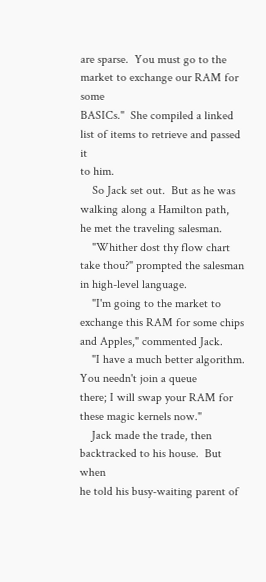are sparse.  You must go to the market to exchange our RAM for some
BASICs."  She compiled a linked list of items to retrieve and passed it
to him.
    So Jack set out.  But as he was walking along a Hamilton path,
he met the traveling salesman.
    "Whither dost thy flow chart take thou?" prompted the salesman
in high-level language.
    "I'm going to the market to exchange this RAM for some chips
and Apples," commented Jack.
    "I have a much better algorithm.  You needn't join a queue
there; I will swap your RAM for these magic kernels now."
    Jack made the trade, then backtracked to his house.  But when
he told his busy-waiting parent of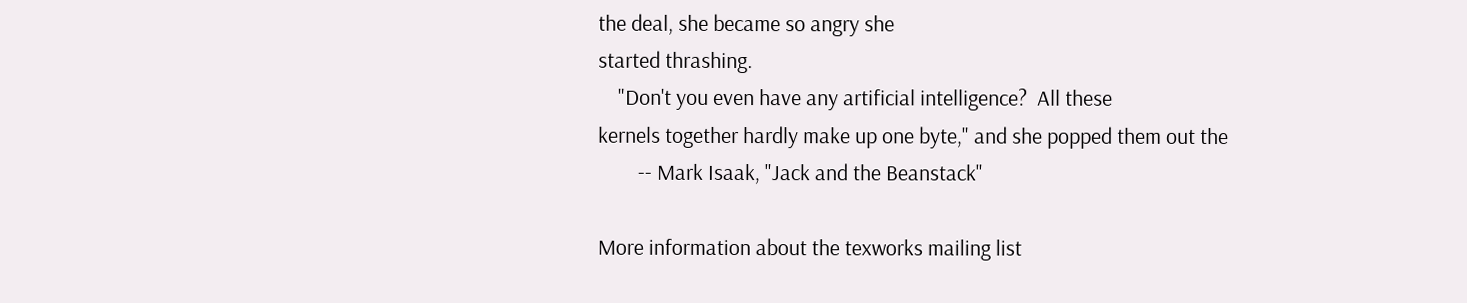the deal, she became so angry she
started thrashing.
    "Don't you even have any artificial intelligence?  All these
kernels together hardly make up one byte," and she popped them out the
        -- Mark Isaak, "Jack and the Beanstack"

More information about the texworks mailing list